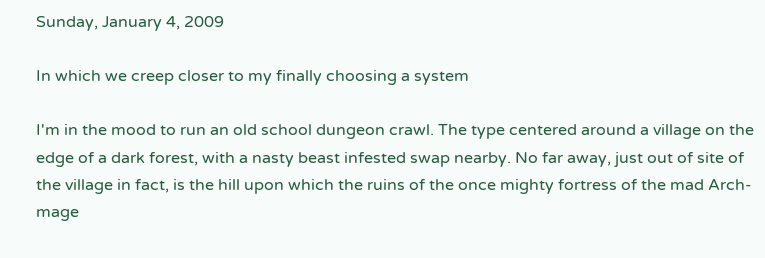Sunday, January 4, 2009

In which we creep closer to my finally choosing a system

I'm in the mood to run an old school dungeon crawl. The type centered around a village on the edge of a dark forest, with a nasty beast infested swap nearby. No far away, just out of site of the village in fact, is the hill upon which the ruins of the once mighty fortress of the mad Arch-mage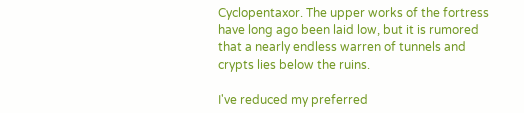Cyclopentaxor. The upper works of the fortress have long ago been laid low, but it is rumored that a nearly endless warren of tunnels and crypts lies below the ruins.

I've reduced my preferred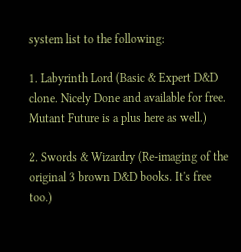system list to the following:

1. Labyrinth Lord (Basic & Expert D&D clone. Nicely Done and available for free. Mutant Future is a plus here as well.)

2. Swords & Wizardry (Re-imaging of the original 3 brown D&D books. It's free too.)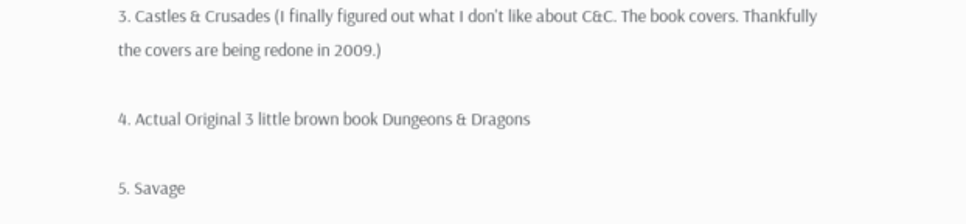3. Castles & Crusades (I finally figured out what I don't like about C&C. The book covers. Thankfully the covers are being redone in 2009.)

4. Actual Original 3 little brown book Dungeons & Dragons

5. Savage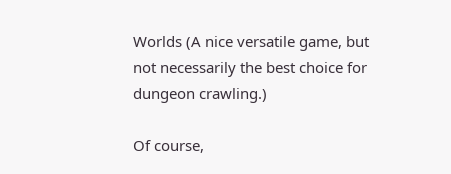Worlds (A nice versatile game, but not necessarily the best choice for dungeon crawling.)

Of course,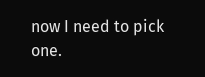now I need to pick one.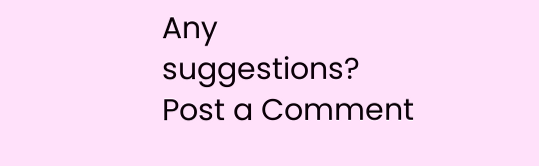Any suggestions?
Post a Comment